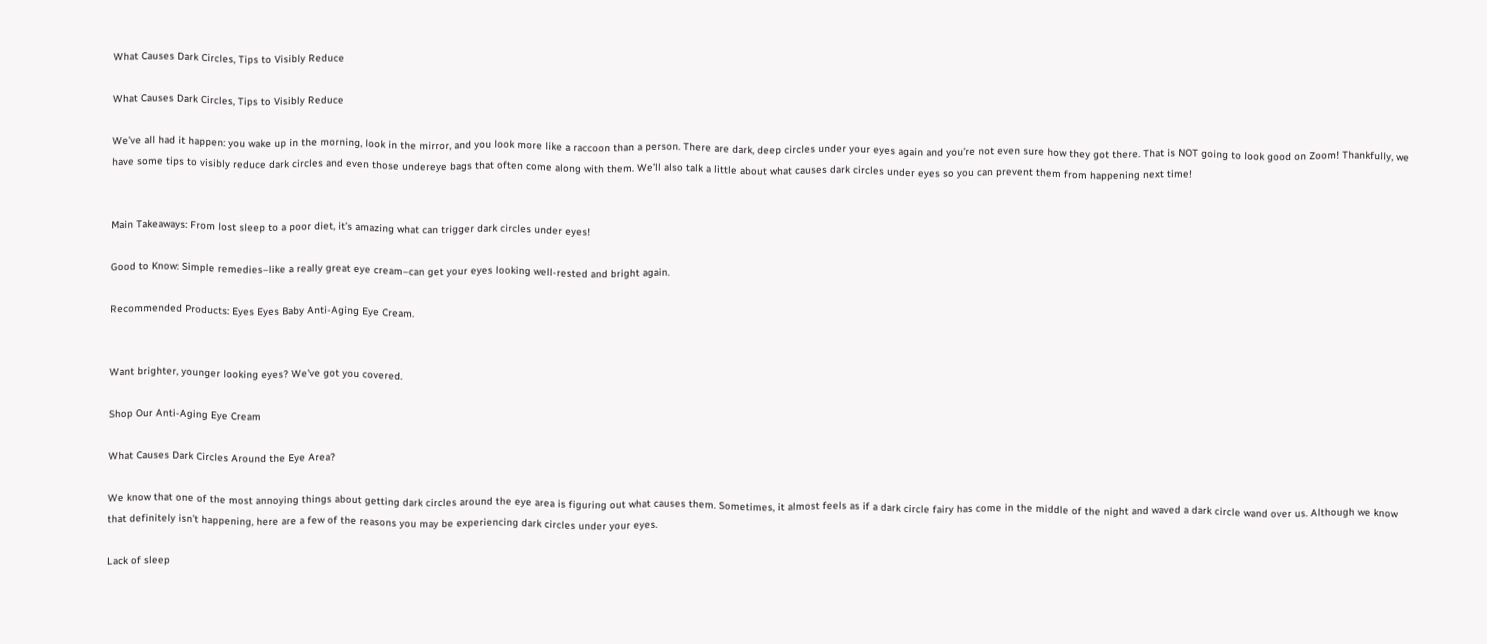What Causes Dark Circles, Tips to Visibly Reduce

What Causes Dark Circles, Tips to Visibly Reduce

We’ve all had it happen: you wake up in the morning, look in the mirror, and you look more like a raccoon than a person. There are dark, deep circles under your eyes again and you’re not even sure how they got there. That is NOT going to look good on Zoom! Thankfully, we have some tips to visibly reduce dark circles and even those undereye bags that often come along with them. We’ll also talk a little about what causes dark circles under eyes so you can prevent them from happening next time!


Main Takeaways: From lost sleep to a poor diet, it’s amazing what can trigger dark circles under eyes!

Good to Know: Simple remedies–like a really great eye cream–can get your eyes looking well-rested and bright again.

Recommended Products: Eyes Eyes Baby Anti-Aging Eye Cream.


Want brighter, younger looking eyes? We've got you covered.

Shop Our Anti-Aging Eye Cream

What Causes Dark Circles Around the Eye Area?

We know that one of the most annoying things about getting dark circles around the eye area is figuring out what causes them. Sometimes, it almost feels as if a dark circle fairy has come in the middle of the night and waved a dark circle wand over us. Although we know that definitely isn’t happening, here are a few of the reasons you may be experiencing dark circles under your eyes.

Lack of sleep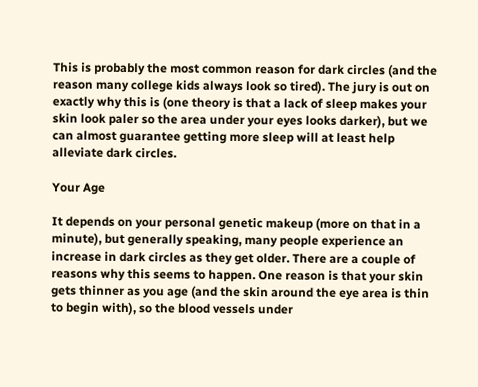This is probably the most common reason for dark circles (and the reason many college kids always look so tired). The jury is out on exactly why this is (one theory is that a lack of sleep makes your skin look paler so the area under your eyes looks darker), but we can almost guarantee getting more sleep will at least help alleviate dark circles.

Your Age

It depends on your personal genetic makeup (more on that in a minute), but generally speaking, many people experience an increase in dark circles as they get older. There are a couple of reasons why this seems to happen. One reason is that your skin gets thinner as you age (and the skin around the eye area is thin to begin with), so the blood vessels under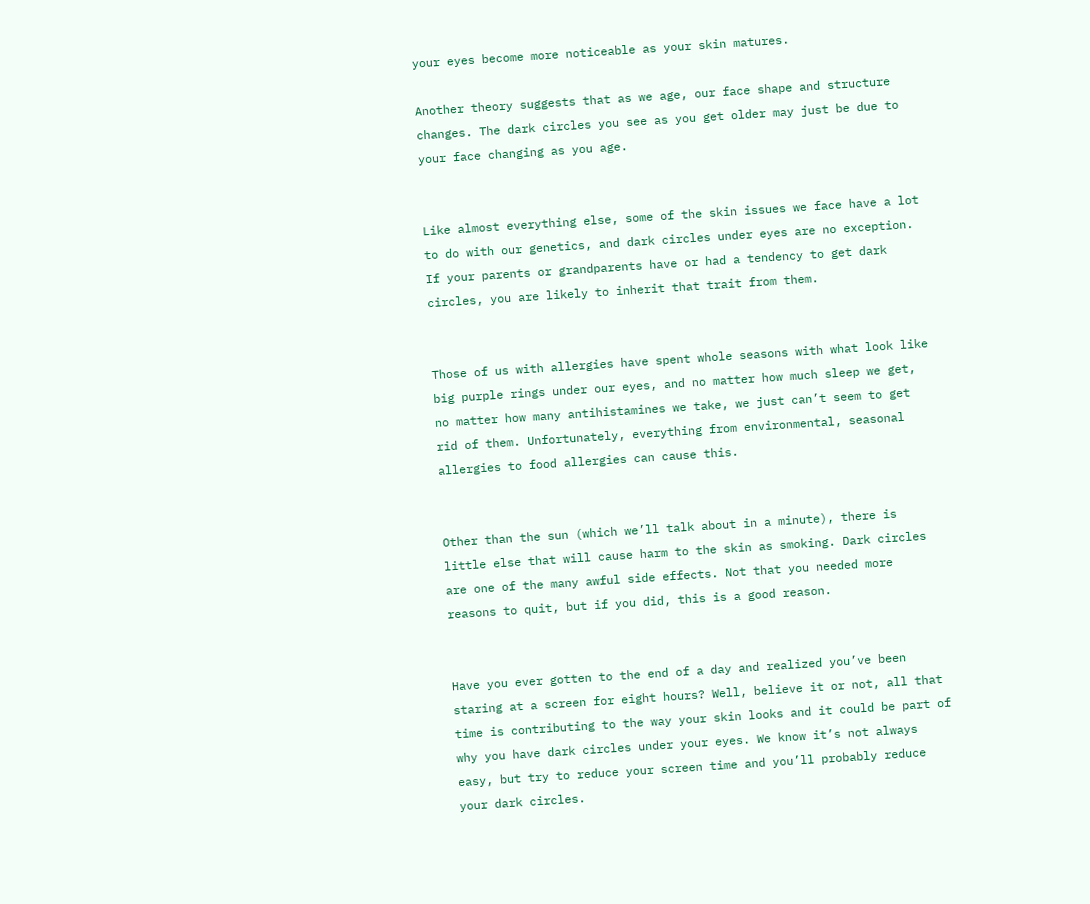your eyes become more noticeable as your skin matures.

Another theory suggests that as we age, our face shape and structure changes. The dark circles you see as you get older may just be due to your face changing as you age.


Like almost everything else, some of the skin issues we face have a lot to do with our genetics, and dark circles under eyes are no exception. If your parents or grandparents have or had a tendency to get dark circles, you are likely to inherit that trait from them.


Those of us with allergies have spent whole seasons with what look like big purple rings under our eyes, and no matter how much sleep we get, no matter how many antihistamines we take, we just can’t seem to get rid of them. Unfortunately, everything from environmental, seasonal allergies to food allergies can cause this.


Other than the sun (which we’ll talk about in a minute), there is little else that will cause harm to the skin as smoking. Dark circles are one of the many awful side effects. Not that you needed more reasons to quit, but if you did, this is a good reason.


Have you ever gotten to the end of a day and realized you’ve been staring at a screen for eight hours? Well, believe it or not, all that time is contributing to the way your skin looks and it could be part of why you have dark circles under your eyes. We know it’s not always easy, but try to reduce your screen time and you’ll probably reduce your dark circles.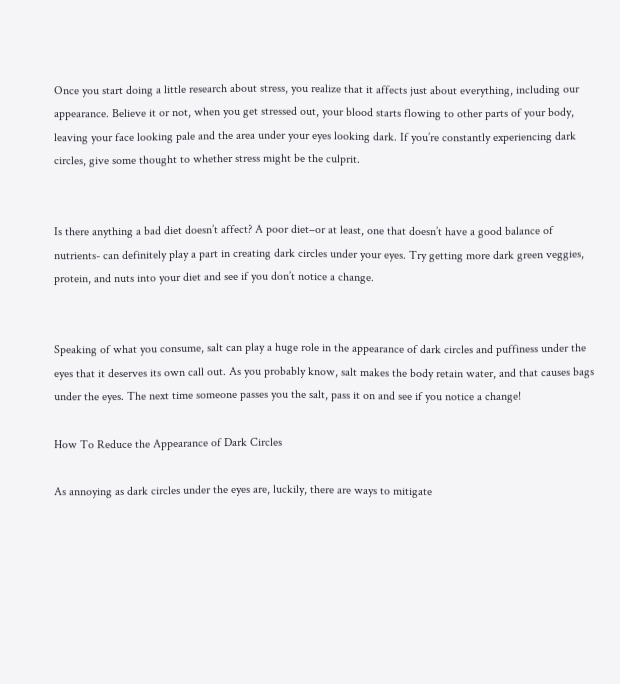Once you start doing a little research about stress, you realize that it affects just about everything, including our appearance. Believe it or not, when you get stressed out, your blood starts flowing to other parts of your body, leaving your face looking pale and the area under your eyes looking dark. If you’re constantly experiencing dark circles, give some thought to whether stress might be the culprit.


Is there anything a bad diet doesn’t affect? A poor diet–or at least, one that doesn’t have a good balance of nutrients- can definitely play a part in creating dark circles under your eyes. Try getting more dark green veggies, protein, and nuts into your diet and see if you don’t notice a change.


Speaking of what you consume, salt can play a huge role in the appearance of dark circles and puffiness under the eyes that it deserves its own call out. As you probably know, salt makes the body retain water, and that causes bags under the eyes. The next time someone passes you the salt, pass it on and see if you notice a change!

How To Reduce the Appearance of Dark Circles

As annoying as dark circles under the eyes are, luckily, there are ways to mitigate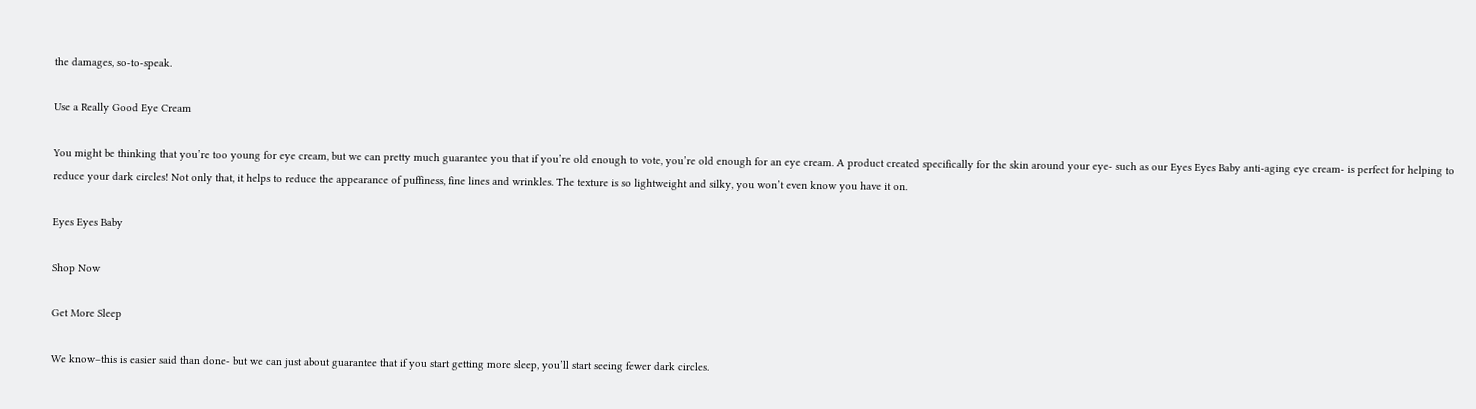the damages, so-to-speak.

Use a Really Good Eye Cream

You might be thinking that you’re too young for eye cream, but we can pretty much guarantee you that if you’re old enough to vote, you’re old enough for an eye cream. A product created specifically for the skin around your eye- such as our Eyes Eyes Baby anti-aging eye cream- is perfect for helping to reduce your dark circles! Not only that, it helps to reduce the appearance of puffiness, fine lines and wrinkles. The texture is so lightweight and silky, you won’t even know you have it on.

Eyes Eyes Baby

Shop Now

Get More Sleep

We know–this is easier said than done- but we can just about guarantee that if you start getting more sleep, you’ll start seeing fewer dark circles.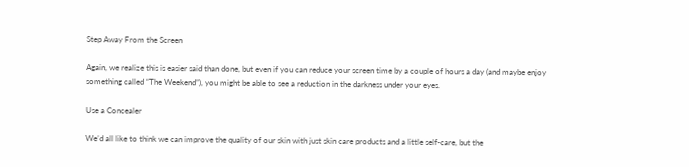Step Away From the Screen

Again, we realize this is easier said than done, but even if you can reduce your screen time by a couple of hours a day (and maybe enjoy something called “The Weekend”), you might be able to see a reduction in the darkness under your eyes.

Use a Concealer

We’d all like to think we can improve the quality of our skin with just skin care products and a little self-care, but the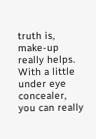truth is, make-up really helps. With a little under eye concealer, you can really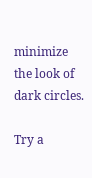minimize the look of dark circles.

Try a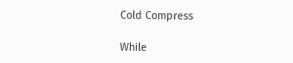Cold Compress

While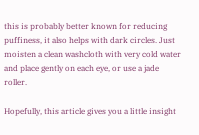this is probably better known for reducing puffiness, it also helps with dark circles. Just moisten a clean washcloth with very cold water and place gently on each eye, or use a jade roller.

Hopefully, this article gives you a little insight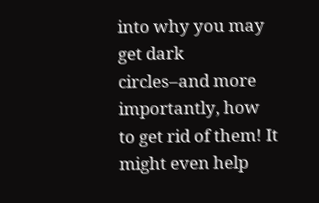into why you may get dark circles–and more importantly, how to get rid of them! It might even help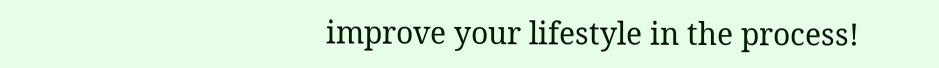improve your lifestyle in the process!